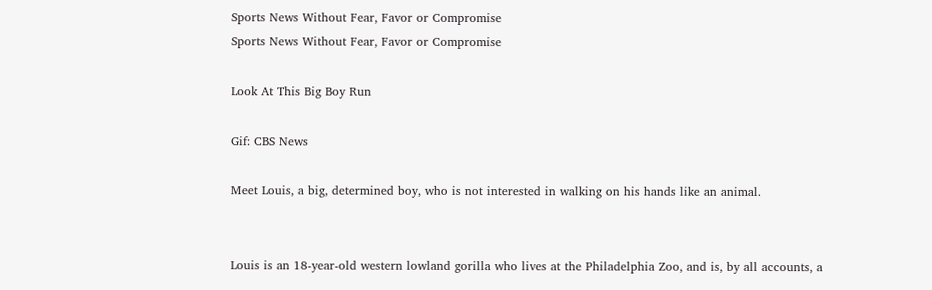Sports News Without Fear, Favor or Compromise
Sports News Without Fear, Favor or Compromise

Look At This Big Boy Run

Gif: CBS News

Meet Louis, a big, determined boy, who is not interested in walking on his hands like an animal.


Louis is an 18-year-old western lowland gorilla who lives at the Philadelphia Zoo, and is, by all accounts, a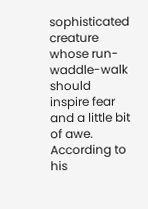sophisticated creature whose run-waddle-walk should inspire fear and a little bit of awe. According to his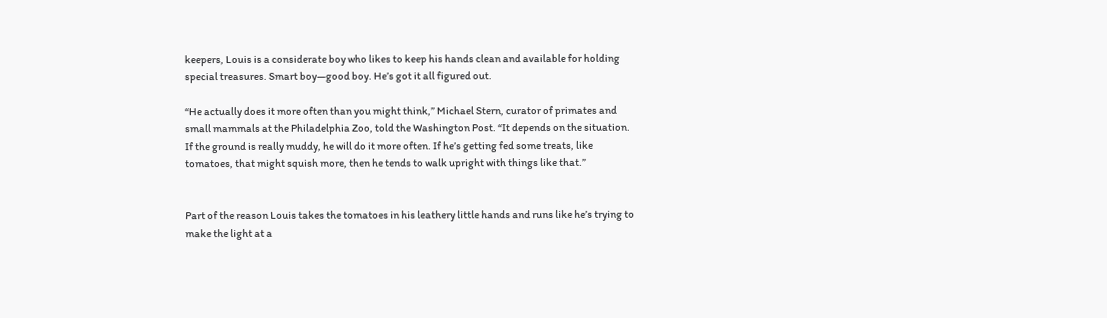keepers, Louis is a considerate boy who likes to keep his hands clean and available for holding special treasures. Smart boy—good boy. He’s got it all figured out.

“He actually does it more often than you might think,” Michael Stern, curator of primates and small mammals at the Philadelphia Zoo, told the Washington Post. “It depends on the situation. If the ground is really muddy, he will do it more often. If he’s getting fed some treats, like tomatoes, that might squish more, then he tends to walk upright with things like that.”


Part of the reason Louis takes the tomatoes in his leathery little hands and runs like he’s trying to make the light at a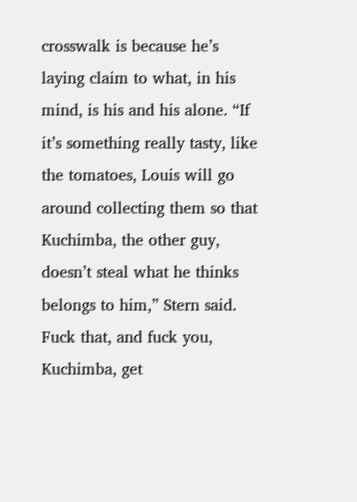crosswalk is because he’s laying claim to what, in his mind, is his and his alone. “If it’s something really tasty, like the tomatoes, Louis will go around collecting them so that Kuchimba, the other guy, doesn’t steal what he thinks belongs to him,” Stern said. Fuck that, and fuck you, Kuchimba, get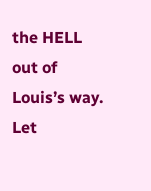the HELL out of Louis’s way. Let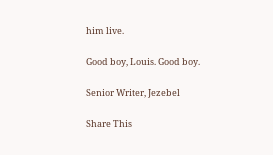him live.

Good boy, Louis. Good boy.

Senior Writer, Jezebel

Share This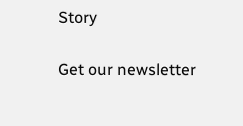Story

Get our newsletter